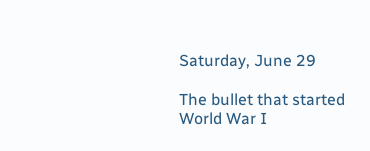Saturday, June 29

The bullet that started World War I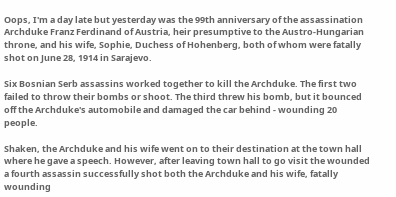Oops, I'm a day late but yesterday was the 99th anniversary of the assassination Archduke Franz Ferdinand of Austria, heir presumptive to the Austro-Hungarian throne, and his wife, Sophie, Duchess of Hohenberg, both of whom were fatally shot on June 28, 1914 in Sarajevo.

Six Bosnian Serb assassins worked together to kill the Archduke. The first two failed to throw their bombs or shoot. The third threw his bomb, but it bounced off the Archduke's automobile and damaged the car behind - wounding 20 people.

Shaken, the Archduke and his wife went on to their destination at the town hall where he gave a speech. However, after leaving town hall to go visit the wounded a fourth assassin successfully shot both the Archduke and his wife, fatally wounding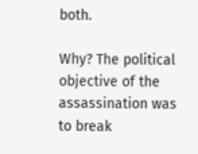both.

Why? The political objective of the assassination was to break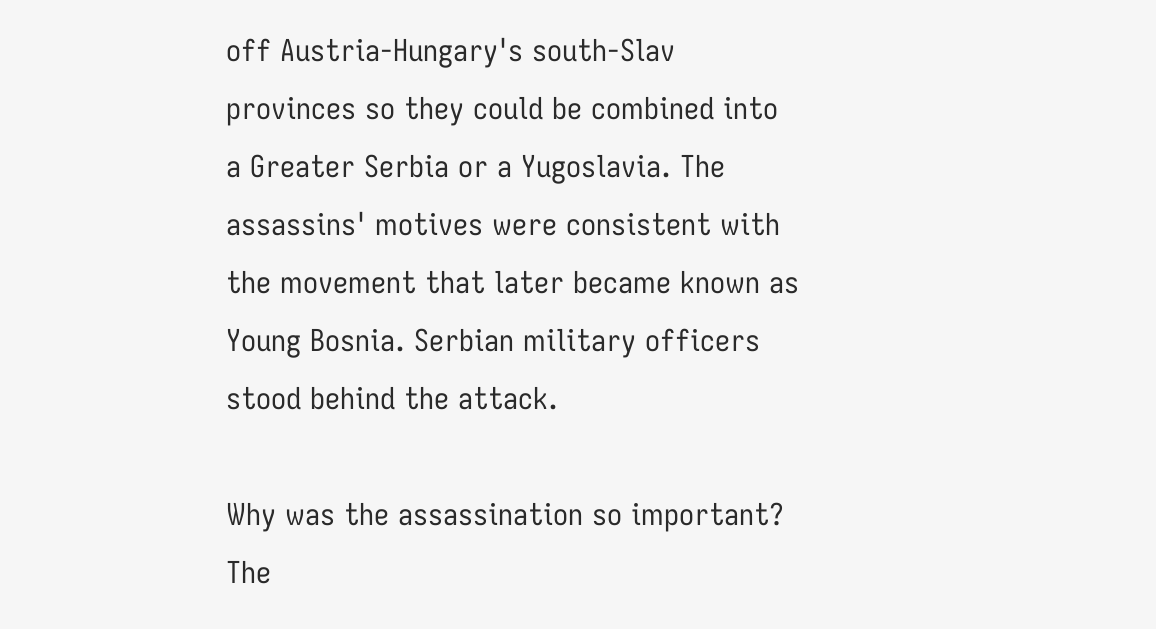off Austria-Hungary's south-Slav provinces so they could be combined into a Greater Serbia or a Yugoslavia. The assassins' motives were consistent with the movement that later became known as Young Bosnia. Serbian military officers stood behind the attack.

Why was the assassination so important? The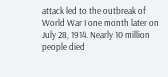attack led to the outbreak of World War I one month later on
July 28, 1914. Nearly 10 million people died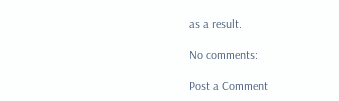as a result.

No comments:

Post a Comment